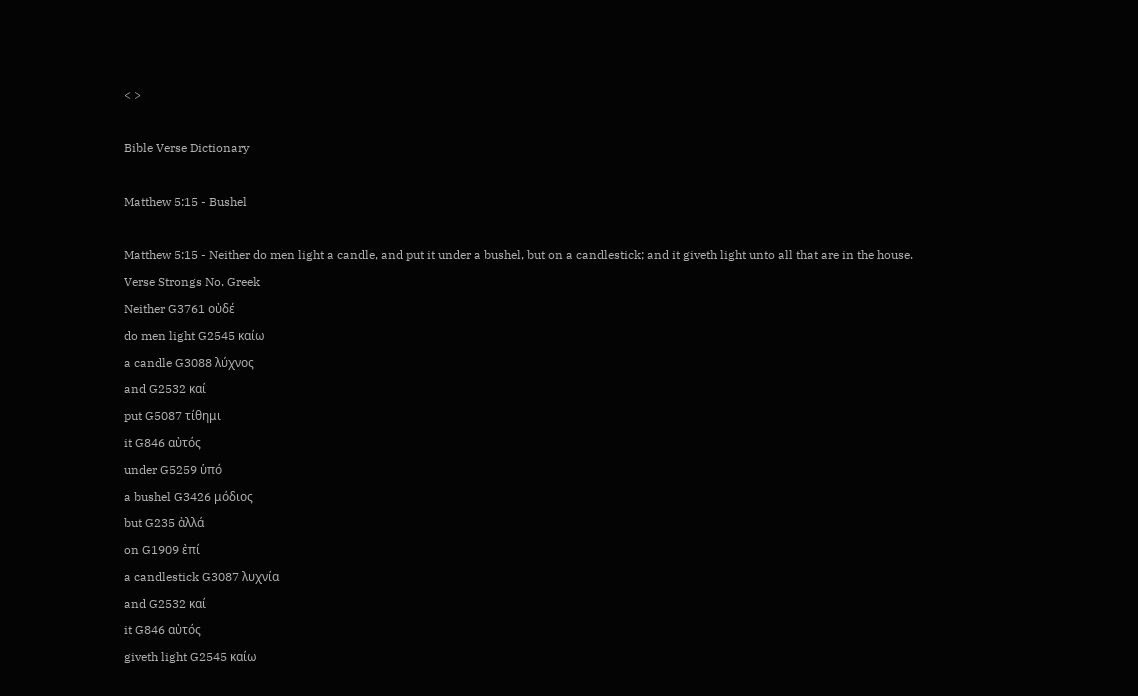< >

Bible Verse Dictionary

Matthew 5:15 - Bushel

Matthew 5:15 - Neither do men light a candle, and put it under a bushel, but on a candlestick; and it giveth light unto all that are in the house.
Verse Strongs No. Greek
Neither G3761 οὐδέ
do men light G2545 καίω
a candle G3088 λύχνος
and G2532 καί
put G5087 τίθημι
it G846 αὐτός
under G5259 ὑπό
a bushel G3426 μόδιος
but G235 ἀλλά
on G1909 ἐπί
a candlestick G3087 λυχνία
and G2532 καί
it G846 αὐτός
giveth light G2545 καίω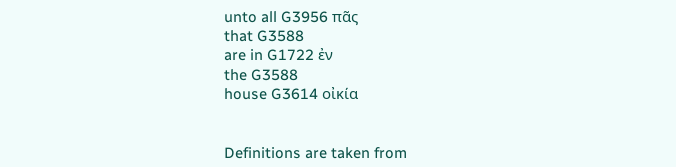unto all G3956 πᾶς
that G3588
are in G1722 ἐν
the G3588
house G3614 οἰκία


Definitions are taken from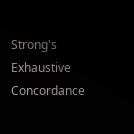Strong's Exhaustive Concordance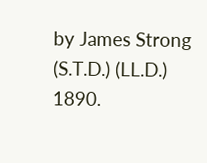by James Strong (S.T.D.) (LL.D.) 1890.